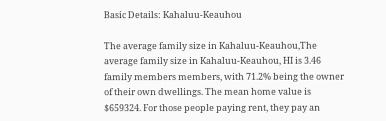Basic Details: Kahaluu-Keauhou

The average family size in Kahaluu-Keauhou,The average family size in Kahaluu-Keauhou, HI is 3.46 family members members, with 71.2% being the owner of their own dwellings. The mean home value is $659324. For those people paying rent, they pay an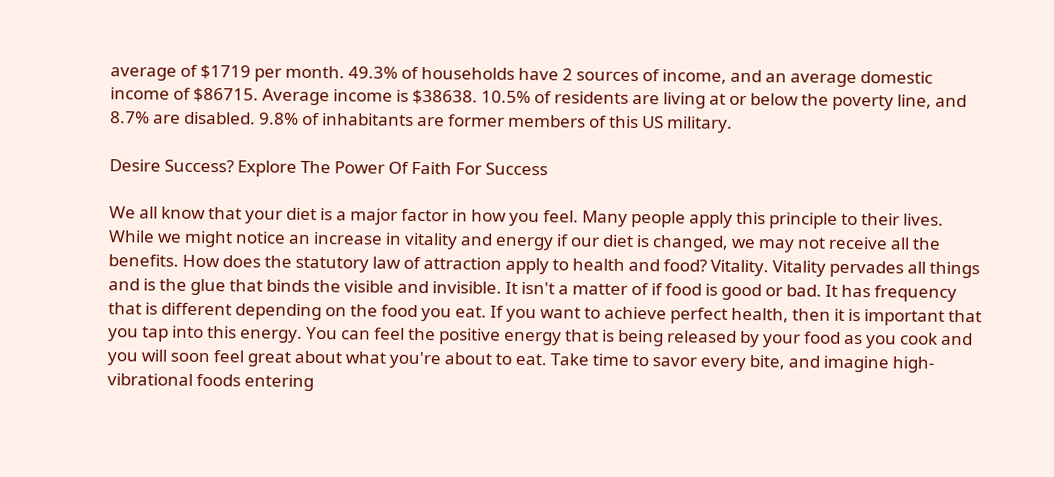average of $1719 per month. 49.3% of households have 2 sources of income, and an average domestic income of $86715. Average income is $38638. 10.5% of residents are living at or below the poverty line, and 8.7% are disabled. 9.8% of inhabitants are former members of this US military.

Desire Success? Explore The Power Of Faith For Success

We all know that your diet is a major factor in how you feel. Many people apply this principle to their lives. While we might notice an increase in vitality and energy if our diet is changed, we may not receive all the benefits. How does the statutory law of attraction apply to health and food? Vitality. Vitality pervades all things and is the glue that binds the visible and invisible. It isn't a matter of if food is good or bad. It has frequency that is different depending on the food you eat. If you want to achieve perfect health, then it is important that you tap into this energy. You can feel the positive energy that is being released by your food as you cook and you will soon feel great about what you're about to eat. Take time to savor every bite, and imagine high-vibrational foods entering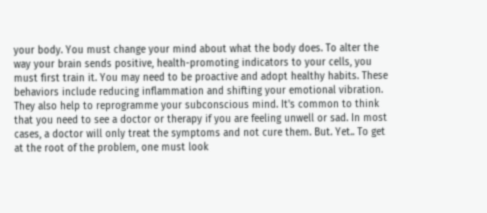your body. You must change your mind about what the body does. To alter the way your brain sends positive, health-promoting indicators to your cells, you must first train it. You may need to be proactive and adopt healthy habits. These behaviors include reducing inflammation and shifting your emotional vibration. They also help to reprogramme your subconscious mind. It's common to think that you need to see a doctor or therapy if you are feeling unwell or sad. In most cases, a doctor will only treat the symptoms and not cure them. But. Yet.. To get at the root of the problem, one must look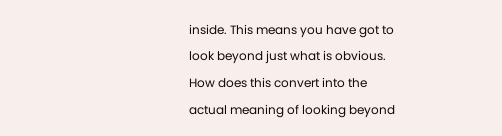inside. This means you have got to look beyond just what is obvious. How does this convert into the actual meaning of looking beyond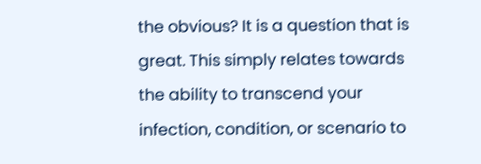the obvious? It is a question that is great. This simply relates towards the ability to transcend your infection, condition, or scenario to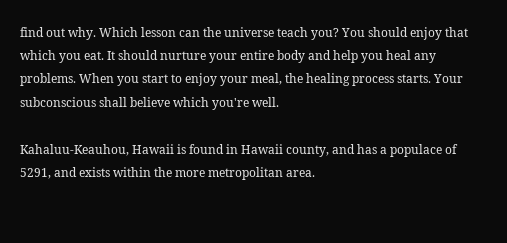find out why. Which lesson can the universe teach you? You should enjoy that which you eat. It should nurture your entire body and help you heal any problems. When you start to enjoy your meal, the healing process starts. Your subconscious shall believe which you're well.

Kahaluu-Keauhou, Hawaii is found in Hawaii county, and has a populace of 5291, and exists within the more metropolitan area.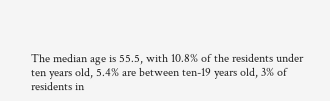The median age is 55.5, with 10.8% of the residents under ten years old, 5.4% are between ten-19 years old, 3% of residents in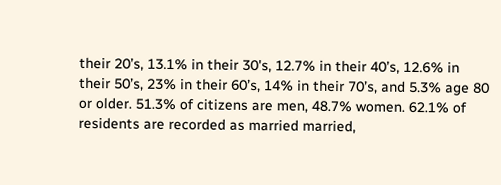their 20’s, 13.1% in their 30's, 12.7% in their 40’s, 12.6% in their 50’s, 23% in their 60’s, 14% in their 70’s, and 5.3% age 80 or older. 51.3% of citizens are men, 48.7% women. 62.1% of residents are recorded as married married,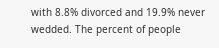with 8.8% divorced and 19.9% never wedded. The percent of people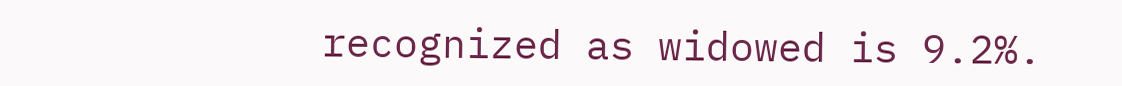recognized as widowed is 9.2%.